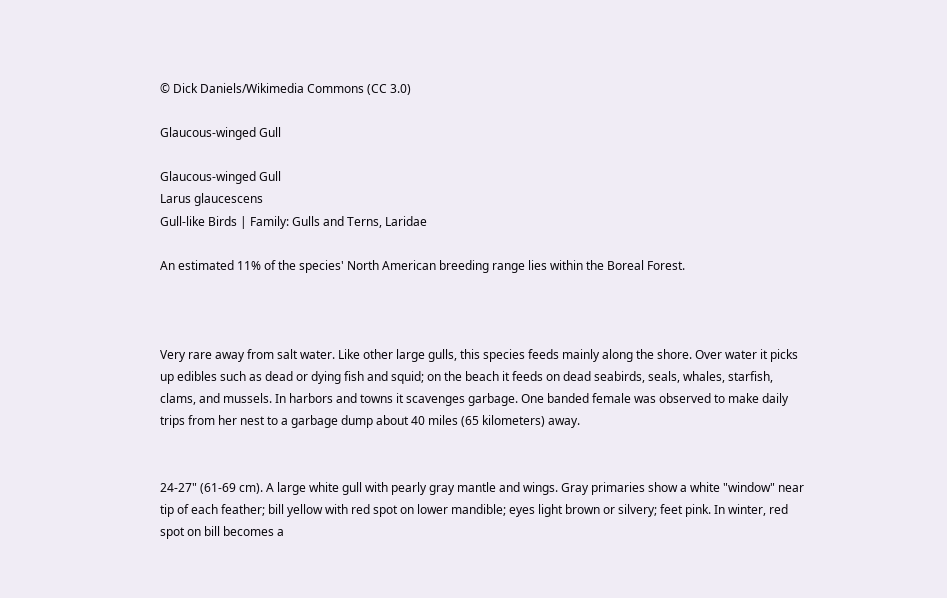© Dick Daniels/Wikimedia Commons (CC 3.0)

Glaucous-winged Gull

Glaucous-winged Gull
Larus glaucescens
Gull-like Birds | Family: Gulls and Terns, Laridae

An estimated 11% of the species' North American breeding range lies within the Boreal Forest.



Very rare away from salt water. Like other large gulls, this species feeds mainly along the shore. Over water it picks up edibles such as dead or dying fish and squid; on the beach it feeds on dead seabirds, seals, whales, starfish, clams, and mussels. In harbors and towns it scavenges garbage. One banded female was observed to make daily trips from her nest to a garbage dump about 40 miles (65 kilometers) away.


24-27" (61-69 cm). A large white gull with pearly gray mantle and wings. Gray primaries show a white "window" near tip of each feather; bill yellow with red spot on lower mandible; eyes light brown or silvery; feet pink. In winter, red spot on bill becomes a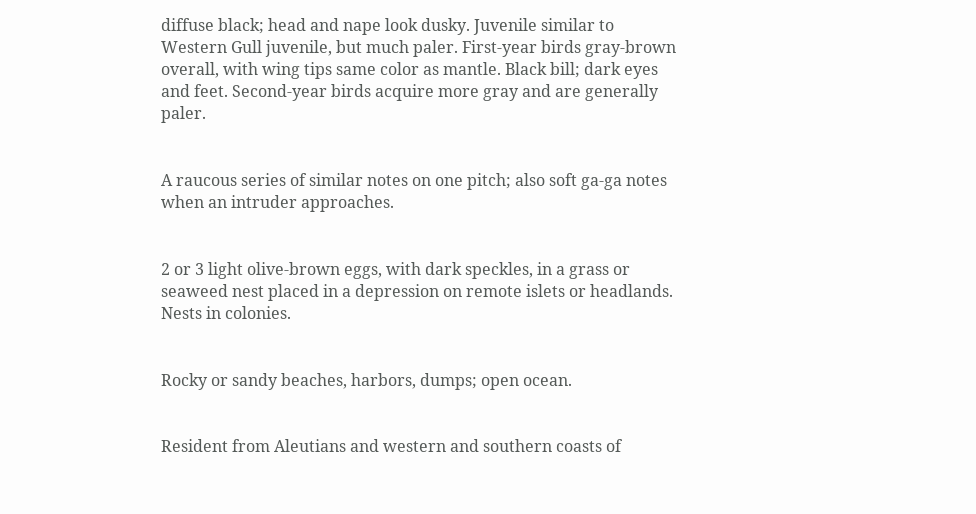diffuse black; head and nape look dusky. Juvenile similar to Western Gull juvenile, but much paler. First-year birds gray-brown overall, with wing tips same color as mantle. Black bill; dark eyes and feet. Second-year birds acquire more gray and are generally paler.


A raucous series of similar notes on one pitch; also soft ga-ga notes when an intruder approaches.


2 or 3 light olive-brown eggs, with dark speckles, in a grass or seaweed nest placed in a depression on remote islets or headlands. Nests in colonies.


Rocky or sandy beaches, harbors, dumps; open ocean.


Resident from Aleutians and western and southern coasts of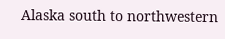Alaska south to northwestern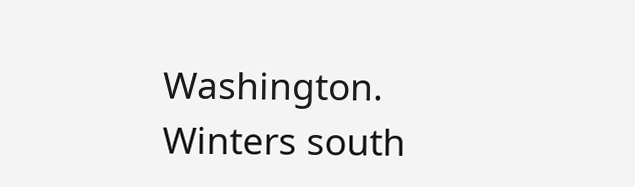Washington. Winters south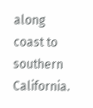along coast to southern California.